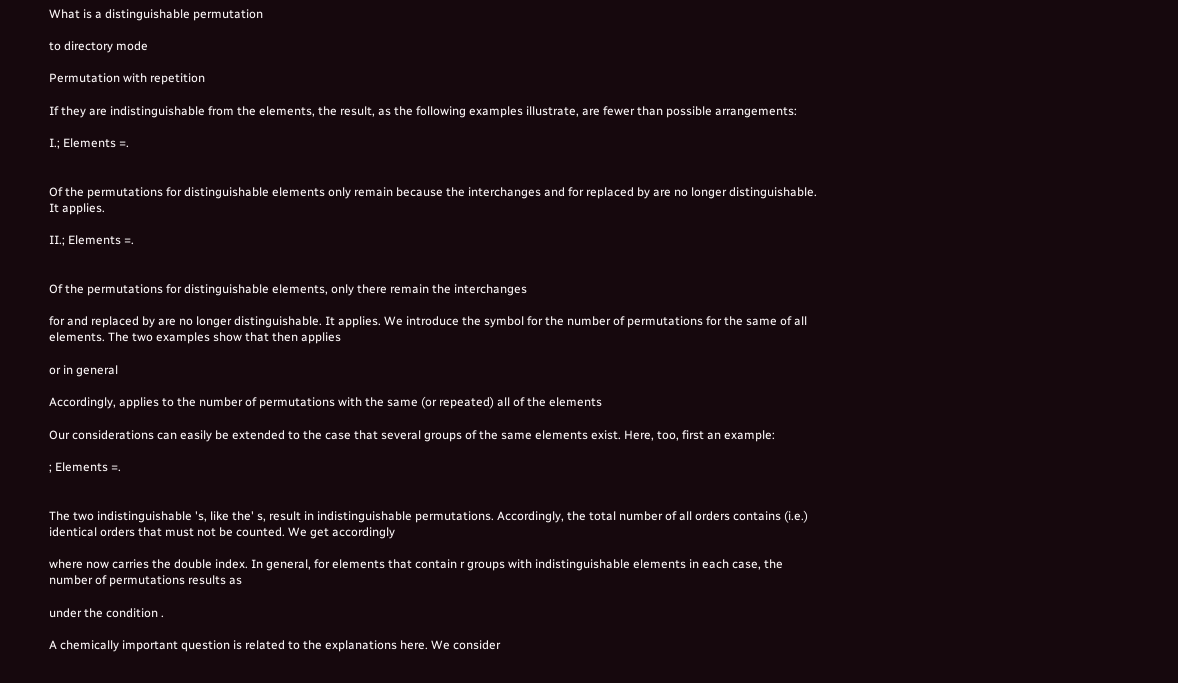What is a distinguishable permutation

to directory mode

Permutation with repetition

If they are indistinguishable from the elements, the result, as the following examples illustrate, are fewer than possible arrangements:

I.; Elements =.


Of the permutations for distinguishable elements only remain because the interchanges and for replaced by are no longer distinguishable. It applies.

II.; Elements =.


Of the permutations for distinguishable elements, only there remain the interchanges

for and replaced by are no longer distinguishable. It applies. We introduce the symbol for the number of permutations for the same of all elements. The two examples show that then applies

or in general

Accordingly, applies to the number of permutations with the same (or repeated) all of the elements

Our considerations can easily be extended to the case that several groups of the same elements exist. Here, too, first an example:

; Elements =.


The two indistinguishable 's, like the' s, result in indistinguishable permutations. Accordingly, the total number of all orders contains (i.e.) identical orders that must not be counted. We get accordingly

where now carries the double index. In general, for elements that contain r groups with indistinguishable elements in each case, the number of permutations results as

under the condition .

A chemically important question is related to the explanations here. We consider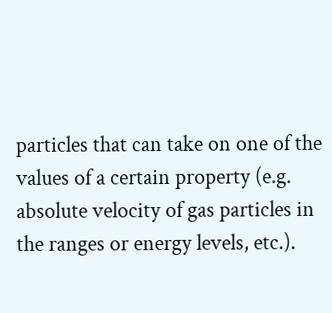particles that can take on one of the values of a certain property (e.g. absolute velocity of gas particles in the ranges or energy levels, etc.).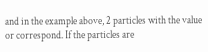and in the example above, 2 particles with the value or correspond. If the particles are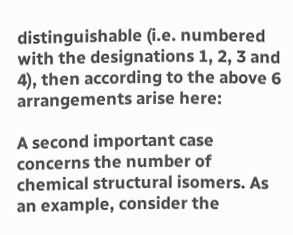distinguishable (i.e. numbered with the designations 1, 2, 3 and 4), then according to the above 6 arrangements arise here:

A second important case concerns the number of chemical structural isomers. As an example, consider the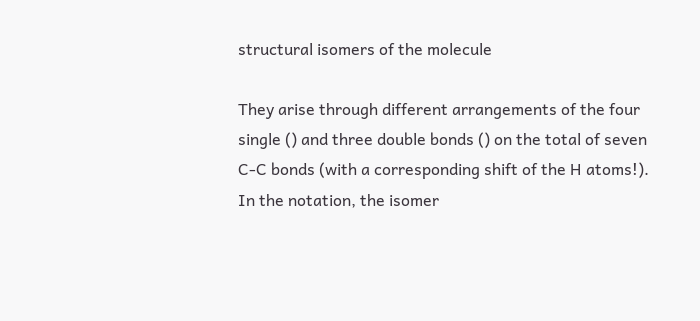structural isomers of the molecule

They arise through different arrangements of the four single () and three double bonds () on the total of seven C-C bonds (with a corresponding shift of the H atoms!). In the notation, the isomer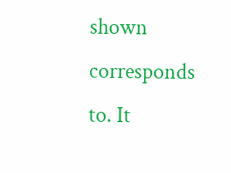shown corresponds to. It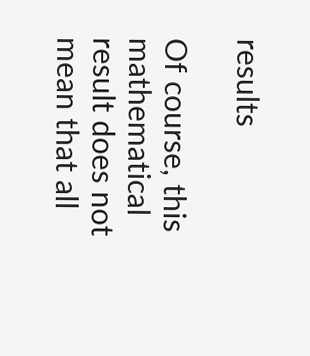results

Of course, this mathematical result does not mean that all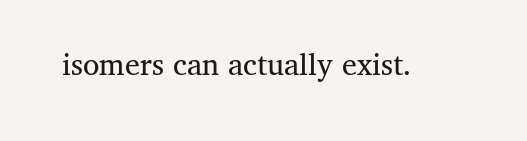isomers can actually exist.